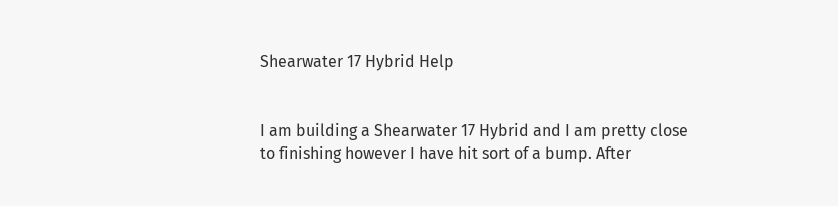Shearwater 17 Hybrid Help


I am building a Shearwater 17 Hybrid and I am pretty close to finishing however I have hit sort of a bump. After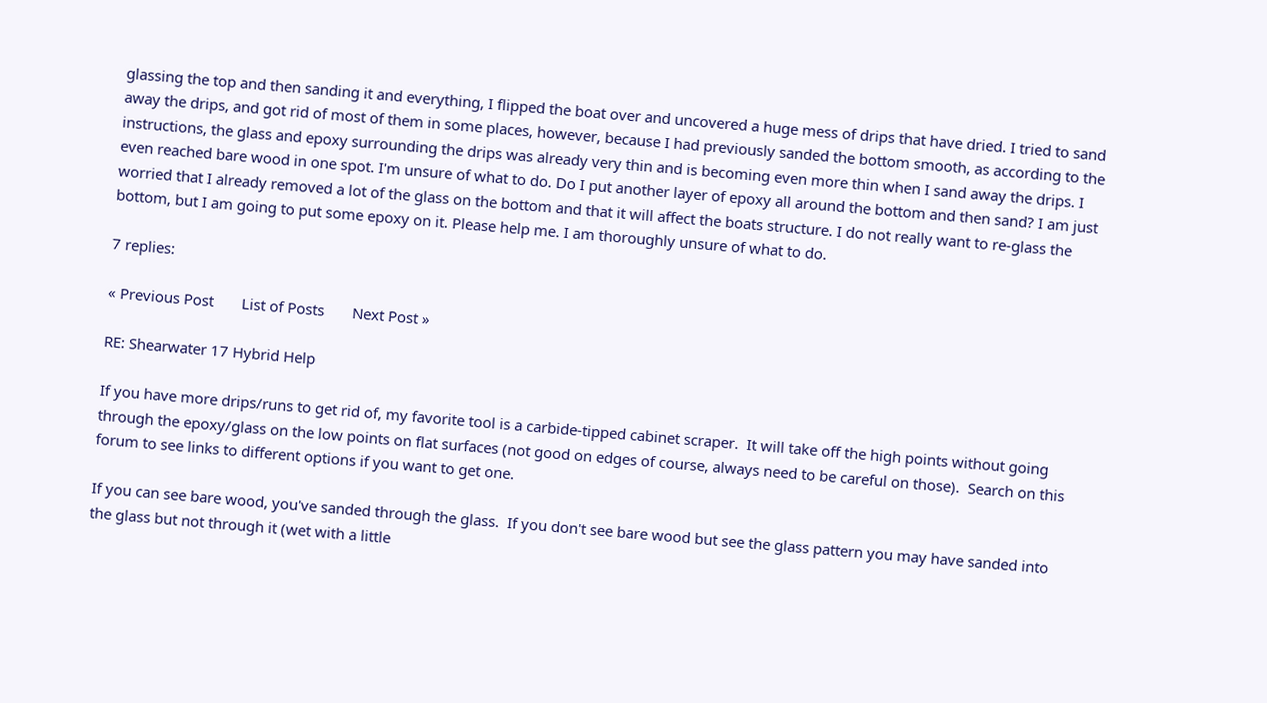glassing the top and then sanding it and everything, I flipped the boat over and uncovered a huge mess of drips that have dried. I tried to sand away the drips, and got rid of most of them in some places, however, because I had previously sanded the bottom smooth, as according to the instructions, the glass and epoxy surrounding the drips was already very thin and is becoming even more thin when I sand away the drips. I even reached bare wood in one spot. I'm unsure of what to do. Do I put another layer of epoxy all around the bottom and then sand? I am just worried that I already removed a lot of the glass on the bottom and that it will affect the boats structure. I do not really want to re-glass the bottom, but I am going to put some epoxy on it. Please help me. I am thoroughly unsure of what to do.

7 replies:

« Previous Post       List of Posts       Next Post »

RE: Shearwater 17 Hybrid Help

If you have more drips/runs to get rid of, my favorite tool is a carbide-tipped cabinet scraper.  It will take off the high points without going through the epoxy/glass on the low points on flat surfaces (not good on edges of course, always need to be careful on those).  Search on this forum to see links to different options if you want to get one.

If you can see bare wood, you've sanded through the glass.  If you don't see bare wood but see the glass pattern you may have sanded into the glass but not through it (wet with a little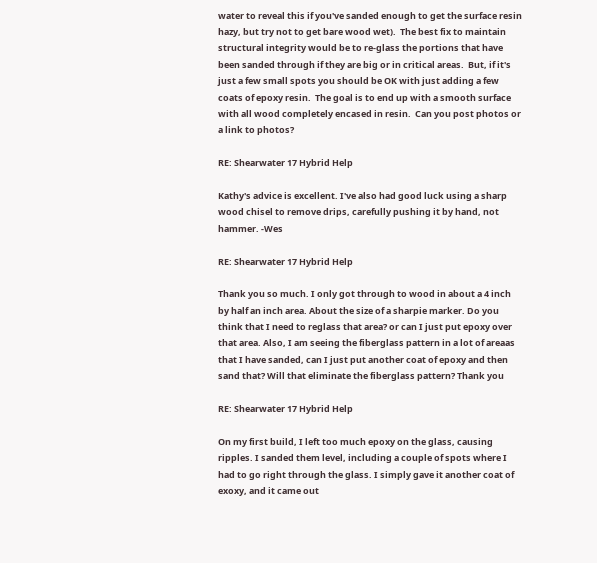water to reveal this if you've sanded enough to get the surface resin hazy, but try not to get bare wood wet).  The best fix to maintain structural integrity would be to re-glass the portions that have been sanded through if they are big or in critical areas.  But, if it's just a few small spots you should be OK with just adding a few coats of epoxy resin.  The goal is to end up with a smooth surface with all wood completely encased in resin.  Can you post photos or a link to photos?

RE: Shearwater 17 Hybrid Help

Kathy's advice is excellent. I've also had good luck using a sharp wood chisel to remove drips, carefully pushing it by hand, not hammer. -Wes

RE: Shearwater 17 Hybrid Help

Thank you so much. I only got through to wood in about a 4 inch by half an inch area. About the size of a sharpie marker. Do you think that I need to reglass that area? or can I just put epoxy over that area. Also, I am seeing the fiberglass pattern in a lot of areaas that I have sanded, can I just put another coat of epoxy and then sand that? Will that eliminate the fiberglass pattern? Thank you

RE: Shearwater 17 Hybrid Help

On my first build, I left too much epoxy on the glass, causing ripples. I sanded them level, including a couple of spots where I had to go right through the glass. I simply gave it another coat of exoxy, and it came out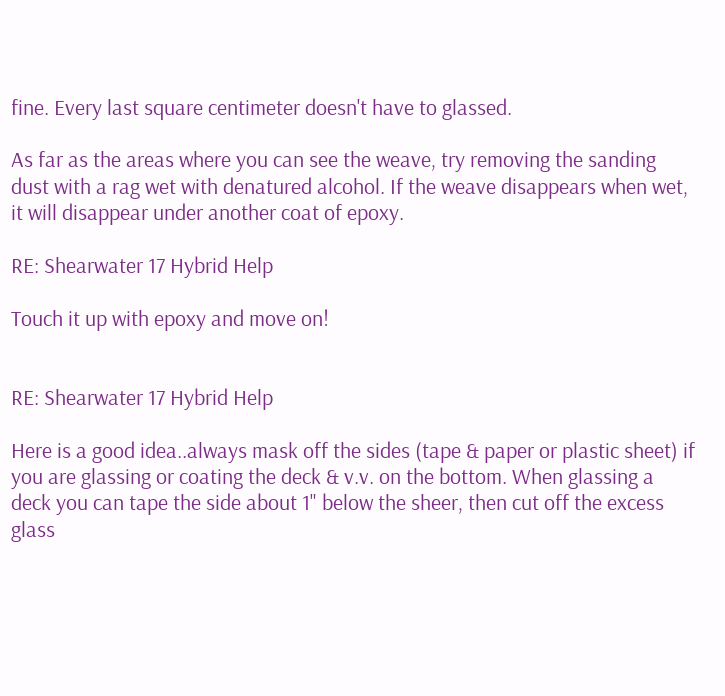fine. Every last square centimeter doesn't have to glassed.

As far as the areas where you can see the weave, try removing the sanding dust with a rag wet with denatured alcohol. If the weave disappears when wet, it will disappear under another coat of epoxy.

RE: Shearwater 17 Hybrid Help

Touch it up with epoxy and move on!


RE: Shearwater 17 Hybrid Help

Here is a good idea..always mask off the sides (tape & paper or plastic sheet) if you are glassing or coating the deck & v.v. on the bottom. When glassing a deck you can tape the side about 1" below the sheer, then cut off the excess glass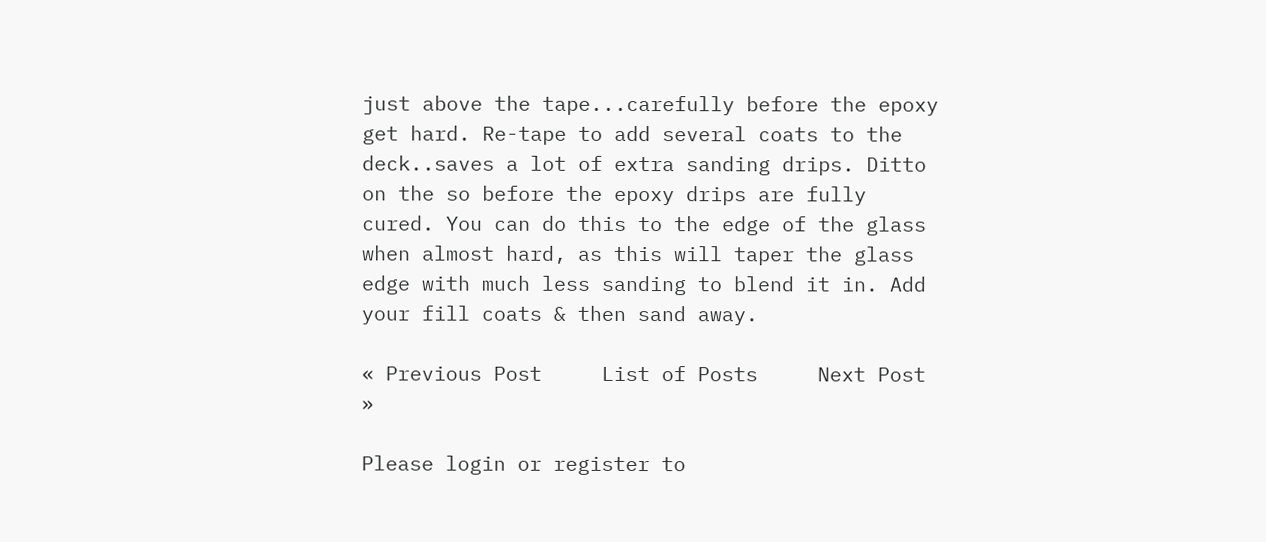just above the tape...carefully before the epoxy get hard. Re-tape to add several coats to the deck..saves a lot of extra sanding drips. Ditto on the so before the epoxy drips are fully cured. You can do this to the edge of the glass when almost hard, as this will taper the glass edge with much less sanding to blend it in. Add your fill coats & then sand away.

« Previous Post     List of Posts     Next Post »

Please login or register to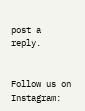post a reply.


Follow us on Instagram: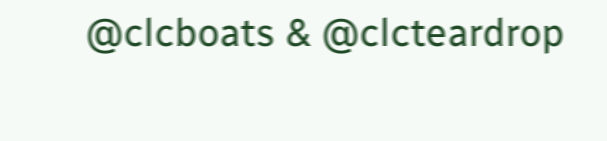@clcboats & @clcteardrop